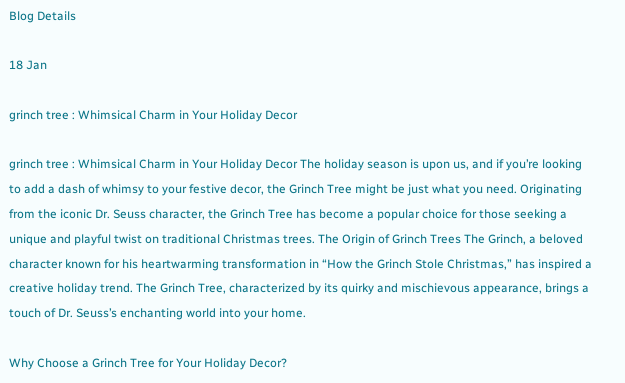Blog Details

18 Jan

grinch tree : Whimsical Charm in Your Holiday Decor

grinch tree : Whimsical Charm in Your Holiday Decor The holiday season is upon us, and if you’re looking to add a dash of whimsy to your festive decor, the Grinch Tree might be just what you need. Originating from the iconic Dr. Seuss character, the Grinch Tree has become a popular choice for those seeking a unique and playful twist on traditional Christmas trees. The Origin of Grinch Trees The Grinch, a beloved character known for his heartwarming transformation in “How the Grinch Stole Christmas,” has inspired a creative holiday trend. The Grinch Tree, characterized by its quirky and mischievous appearance, brings a touch of Dr. Seuss’s enchanting world into your home.

Why Choose a Grinch Tree for Your Holiday Decor?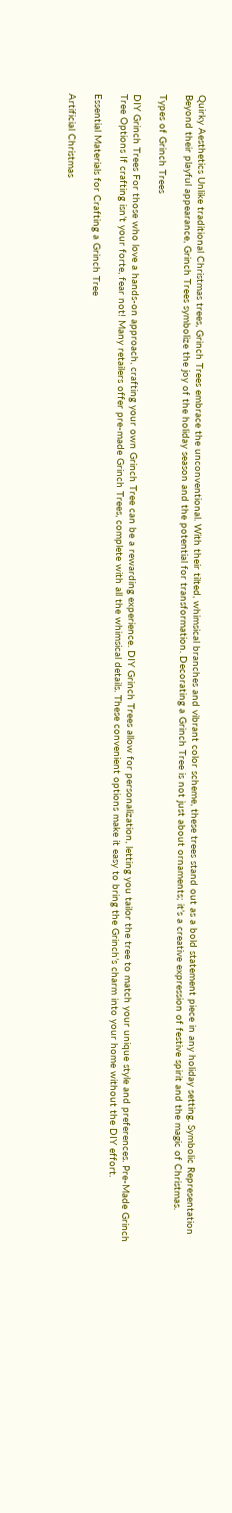Quirky Aesthetics Unlike traditional Christmas trees, Grinch Trees embrace the unconventional. With their tilted, whimsical branches and vibrant color scheme, these trees stand out as a bold statement piece in any holiday setting. Symbolic Representation Beyond their playful appearance, Grinch Trees symbolize the joy of the holiday season and the potential for transformation. Decorating a Grinch Tree is not just about ornaments; it’s a creative expression of festive spirit and the magic of Christmas.

Types of Grinch Trees

DIY Grinch Trees For those who love a hands-on approach, crafting your own Grinch Tree can be a rewarding experience. DIY Grinch Trees allow for personalization, letting you tailor the tree to match your unique style and preferences. Pre-Made Grinch Tree Options If crafting isn’t your forte, fear not! Many retailers offer pre-made Grinch Trees, complete with all the whimsical details. These convenient options make it easy to bring the Grinch’s charm into your home without the DIY effort.

Essential Materials for Crafting a Grinch Tree

Artificial Christmas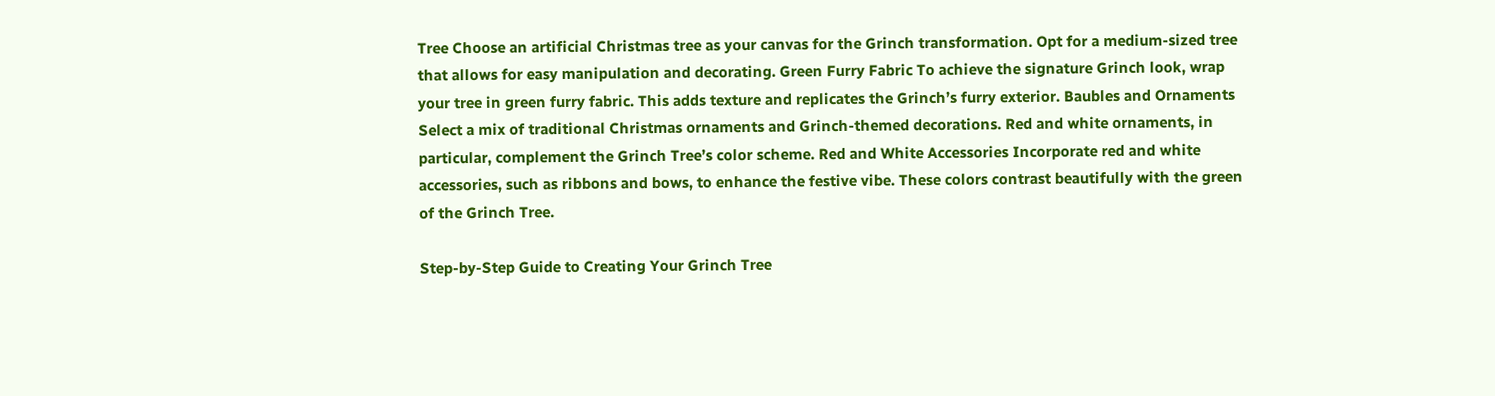Tree Choose an artificial Christmas tree as your canvas for the Grinch transformation. Opt for a medium-sized tree that allows for easy manipulation and decorating. Green Furry Fabric To achieve the signature Grinch look, wrap your tree in green furry fabric. This adds texture and replicates the Grinch’s furry exterior. Baubles and Ornaments Select a mix of traditional Christmas ornaments and Grinch-themed decorations. Red and white ornaments, in particular, complement the Grinch Tree’s color scheme. Red and White Accessories Incorporate red and white accessories, such as ribbons and bows, to enhance the festive vibe. These colors contrast beautifully with the green of the Grinch Tree.

Step-by-Step Guide to Creating Your Grinch Tree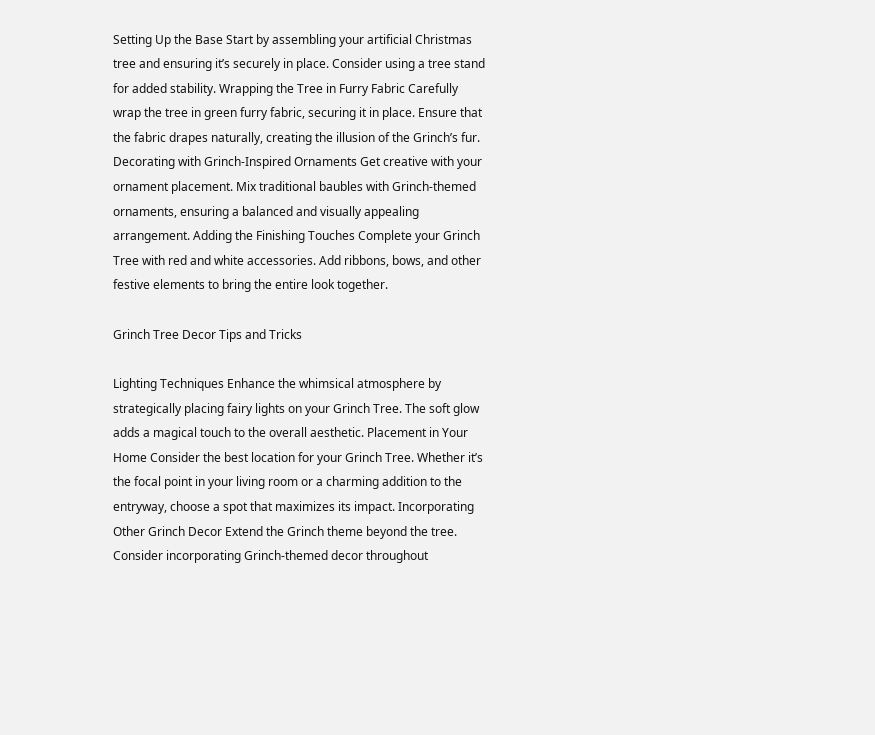Setting Up the Base Start by assembling your artificial Christmas tree and ensuring it’s securely in place. Consider using a tree stand for added stability. Wrapping the Tree in Furry Fabric Carefully wrap the tree in green furry fabric, securing it in place. Ensure that the fabric drapes naturally, creating the illusion of the Grinch’s fur. Decorating with Grinch-Inspired Ornaments Get creative with your ornament placement. Mix traditional baubles with Grinch-themed ornaments, ensuring a balanced and visually appealing arrangement. Adding the Finishing Touches Complete your Grinch Tree with red and white accessories. Add ribbons, bows, and other festive elements to bring the entire look together.

Grinch Tree Decor Tips and Tricks

Lighting Techniques Enhance the whimsical atmosphere by strategically placing fairy lights on your Grinch Tree. The soft glow adds a magical touch to the overall aesthetic. Placement in Your Home Consider the best location for your Grinch Tree. Whether it’s the focal point in your living room or a charming addition to the entryway, choose a spot that maximizes its impact. Incorporating Other Grinch Decor Extend the Grinch theme beyond the tree. Consider incorporating Grinch-themed decor throughout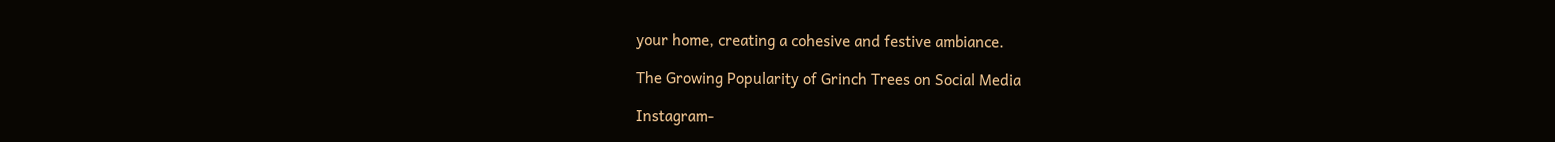your home, creating a cohesive and festive ambiance.

The Growing Popularity of Grinch Trees on Social Media

Instagram-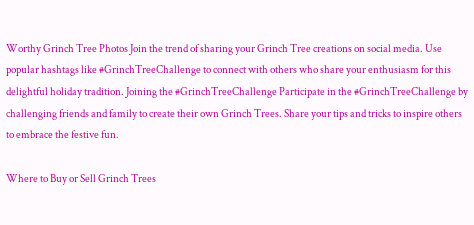Worthy Grinch Tree Photos Join the trend of sharing your Grinch Tree creations on social media. Use popular hashtags like #GrinchTreeChallenge to connect with others who share your enthusiasm for this delightful holiday tradition. Joining the #GrinchTreeChallenge Participate in the #GrinchTreeChallenge by challenging friends and family to create their own Grinch Trees. Share your tips and tricks to inspire others to embrace the festive fun.

Where to Buy or Sell Grinch Trees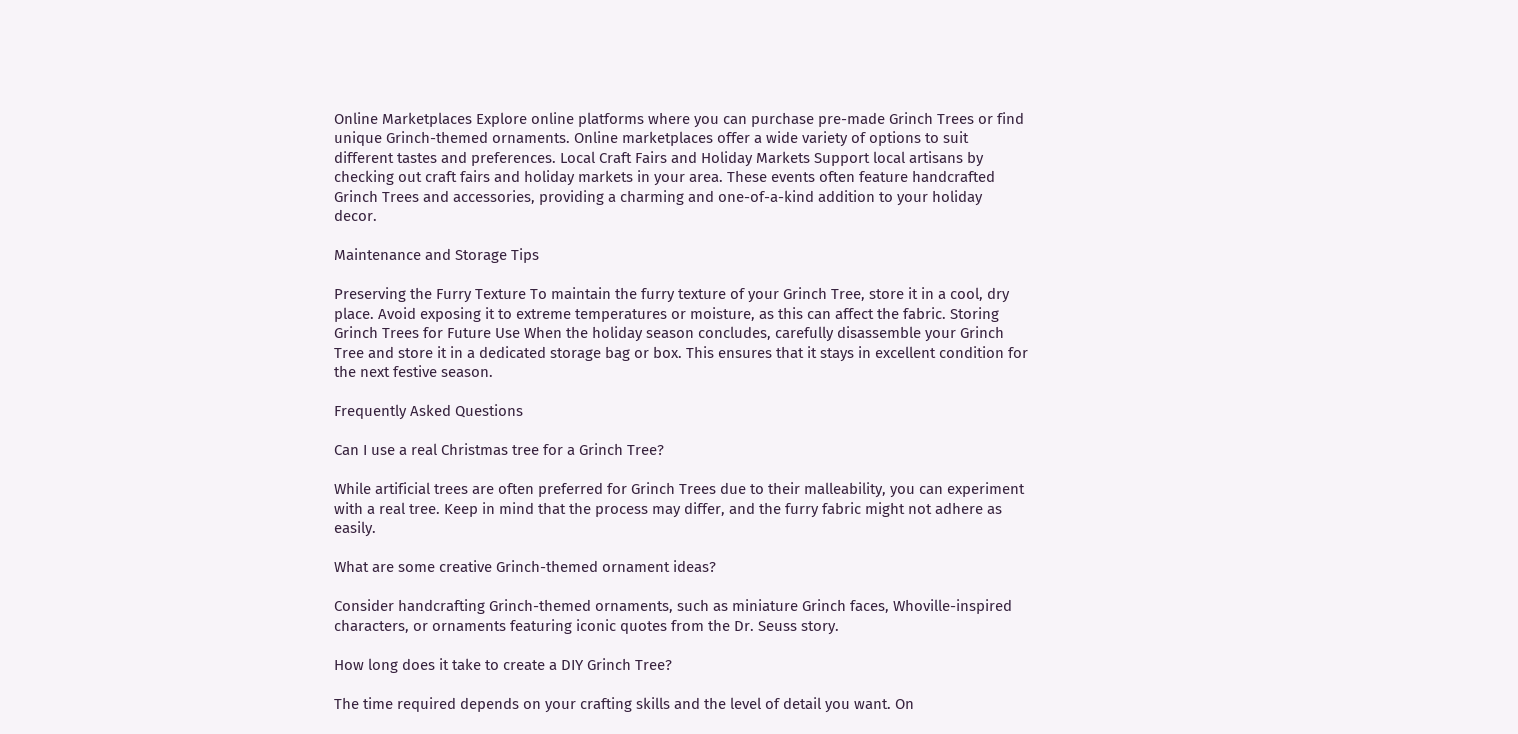Online Marketplaces Explore online platforms where you can purchase pre-made Grinch Trees or find unique Grinch-themed ornaments. Online marketplaces offer a wide variety of options to suit different tastes and preferences. Local Craft Fairs and Holiday Markets Support local artisans by checking out craft fairs and holiday markets in your area. These events often feature handcrafted Grinch Trees and accessories, providing a charming and one-of-a-kind addition to your holiday decor.

Maintenance and Storage Tips

Preserving the Furry Texture To maintain the furry texture of your Grinch Tree, store it in a cool, dry place. Avoid exposing it to extreme temperatures or moisture, as this can affect the fabric. Storing Grinch Trees for Future Use When the holiday season concludes, carefully disassemble your Grinch Tree and store it in a dedicated storage bag or box. This ensures that it stays in excellent condition for the next festive season.

Frequently Asked Questions

Can I use a real Christmas tree for a Grinch Tree?

While artificial trees are often preferred for Grinch Trees due to their malleability, you can experiment with a real tree. Keep in mind that the process may differ, and the furry fabric might not adhere as easily.

What are some creative Grinch-themed ornament ideas?

Consider handcrafting Grinch-themed ornaments, such as miniature Grinch faces, Whoville-inspired characters, or ornaments featuring iconic quotes from the Dr. Seuss story.

How long does it take to create a DIY Grinch Tree?

The time required depends on your crafting skills and the level of detail you want. On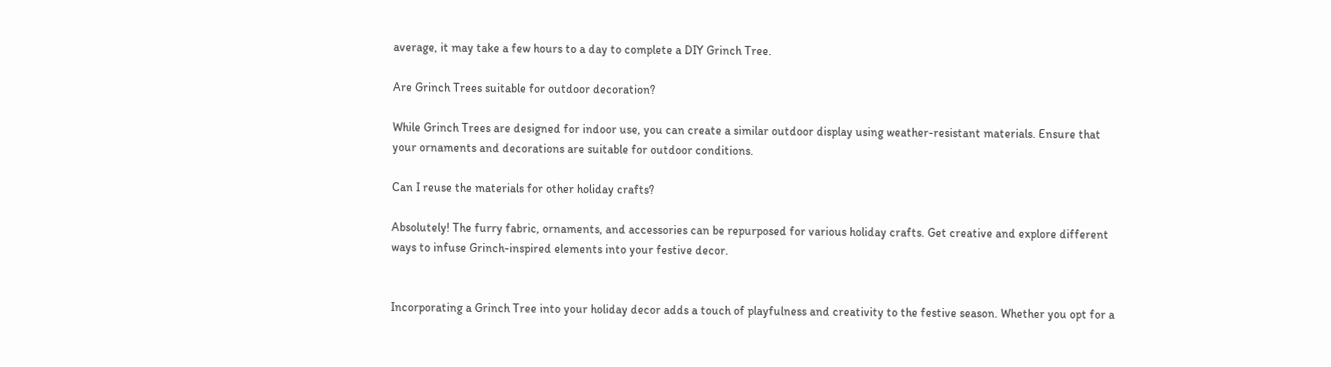average, it may take a few hours to a day to complete a DIY Grinch Tree.

Are Grinch Trees suitable for outdoor decoration?

While Grinch Trees are designed for indoor use, you can create a similar outdoor display using weather-resistant materials. Ensure that your ornaments and decorations are suitable for outdoor conditions.

Can I reuse the materials for other holiday crafts?

Absolutely! The furry fabric, ornaments, and accessories can be repurposed for various holiday crafts. Get creative and explore different ways to infuse Grinch-inspired elements into your festive decor.


Incorporating a Grinch Tree into your holiday decor adds a touch of playfulness and creativity to the festive season. Whether you opt for a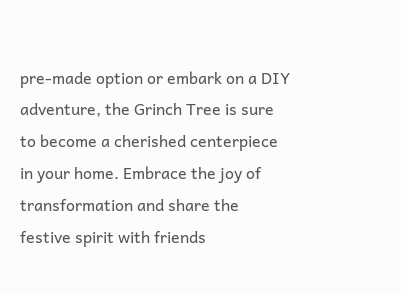pre-made option or embark on a DIY adventure, the Grinch Tree is sure to become a cherished centerpiece in your home. Embrace the joy of transformation and share the festive spirit with friends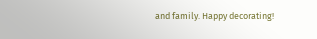and family. Happy decorating!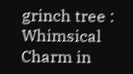grinch tree : Whimsical Charm in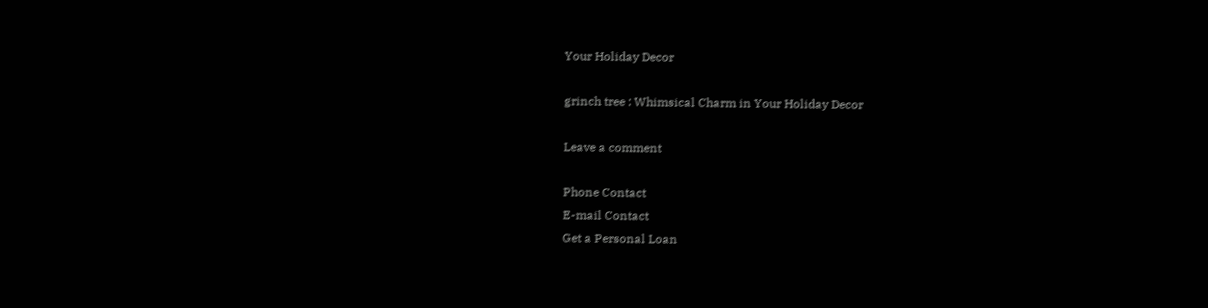Your Holiday Decor

grinch tree : Whimsical Charm in Your Holiday Decor

Leave a comment

Phone Contact
E-mail Contact
Get a Personal Loan